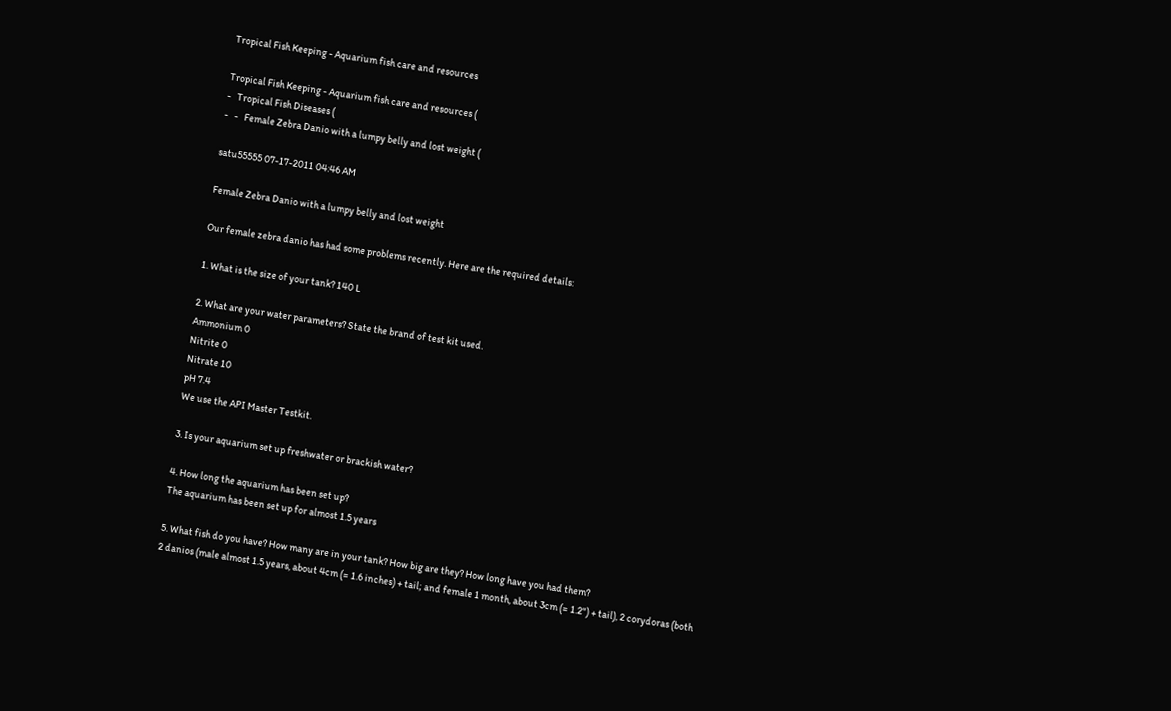Tropical Fish Keeping - Aquarium fish care and resources

Tropical Fish Keeping - Aquarium fish care and resources (
-   Tropical Fish Diseases (
-   -   Female Zebra Danio with a lumpy belly and lost weight (

satu55555 07-17-2011 04:46 AM

Female Zebra Danio with a lumpy belly and lost weight

Our female zebra danio has had some problems recently. Here are the required details:

1. What is the size of your tank? 140 L

2. What are your water parameters? State the brand of test kit used.
Ammonium 0
Nitrite 0
Nitrate 10
pH 7.4
We use the API Master Testkit.

3. Is your aquarium set up freshwater or brackish water?

4. How long the aquarium has been set up?
The aquarium has been set up for almost 1.5 years

5. What fish do you have? How many are in your tank? How big are they? How long have you had them?
2 danios (male almost 1.5 years, about 4cm (= 1.6 inches) + tail; and female 1 month, about 3cm (= 1.2") + tail), 2 corydoras (both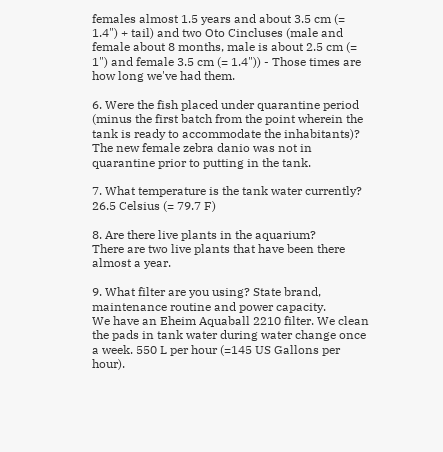females almost 1.5 years and about 3.5 cm (= 1.4") + tail) and two Oto Cincluses (male and female about 8 months, male is about 2.5 cm (= 1") and female 3.5 cm (= 1.4")) - Those times are how long we've had them.

6. Were the fish placed under quarantine period (minus the first batch from the point wherein the tank is ready to accommodate the inhabitants)?
The new female zebra danio was not in quarantine prior to putting in the tank.

7. What temperature is the tank water currently?
26.5 Celsius (= 79.7 F)

8. Are there live plants in the aquarium?
There are two live plants that have been there almost a year.

9. What filter are you using? State brand, maintenance routine and power capacity.
We have an Eheim Aquaball 2210 filter. We clean the pads in tank water during water change once a week. 550 L per hour (=145 US Gallons per hour).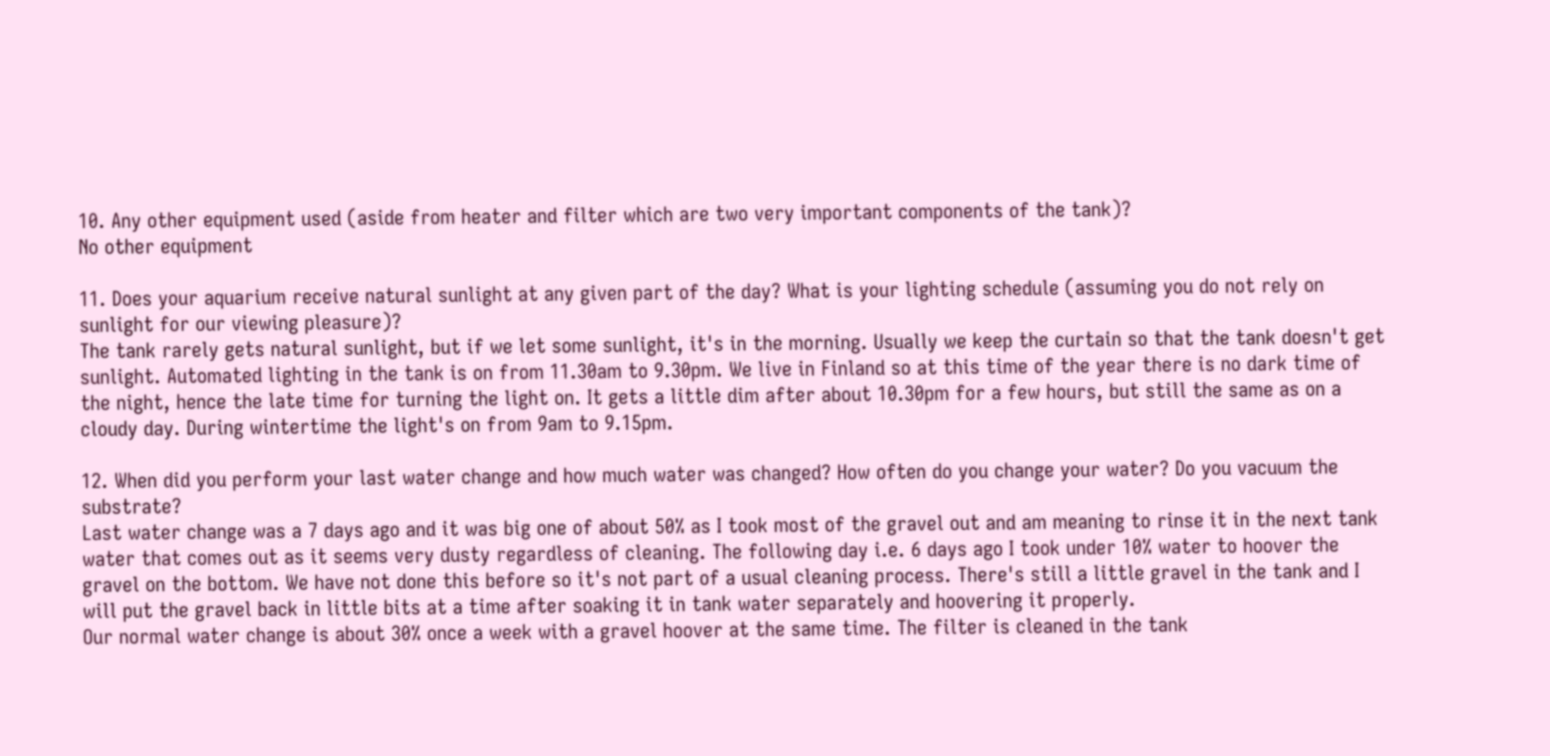10. Any other equipment used (aside from heater and filter which are two very important components of the tank)?
No other equipment

11. Does your aquarium receive natural sunlight at any given part of the day? What is your lighting schedule (assuming you do not rely on sunlight for our viewing pleasure)?
The tank rarely gets natural sunlight, but if we let some sunlight, it's in the morning. Usually we keep the curtain so that the tank doesn't get sunlight. Automated lighting in the tank is on from 11.30am to 9.30pm. We live in Finland so at this time of the year there is no dark time of the night, hence the late time for turning the light on. It gets a little dim after about 10.30pm for a few hours, but still the same as on a cloudy day. During wintertime the light's on from 9am to 9.15pm.

12. When did you perform your last water change and how much water was changed? How often do you change your water? Do you vacuum the substrate?
Last water change was a 7 days ago and it was big one of about 50% as I took most of the gravel out and am meaning to rinse it in the next tank water that comes out as it seems very dusty regardless of cleaning. The following day i.e. 6 days ago I took under 10% water to hoover the gravel on the bottom. We have not done this before so it's not part of a usual cleaning process. There's still a little gravel in the tank and I will put the gravel back in little bits at a time after soaking it in tank water separately and hoovering it properly.
Our normal water change is about 30% once a week with a gravel hoover at the same time. The filter is cleaned in the tank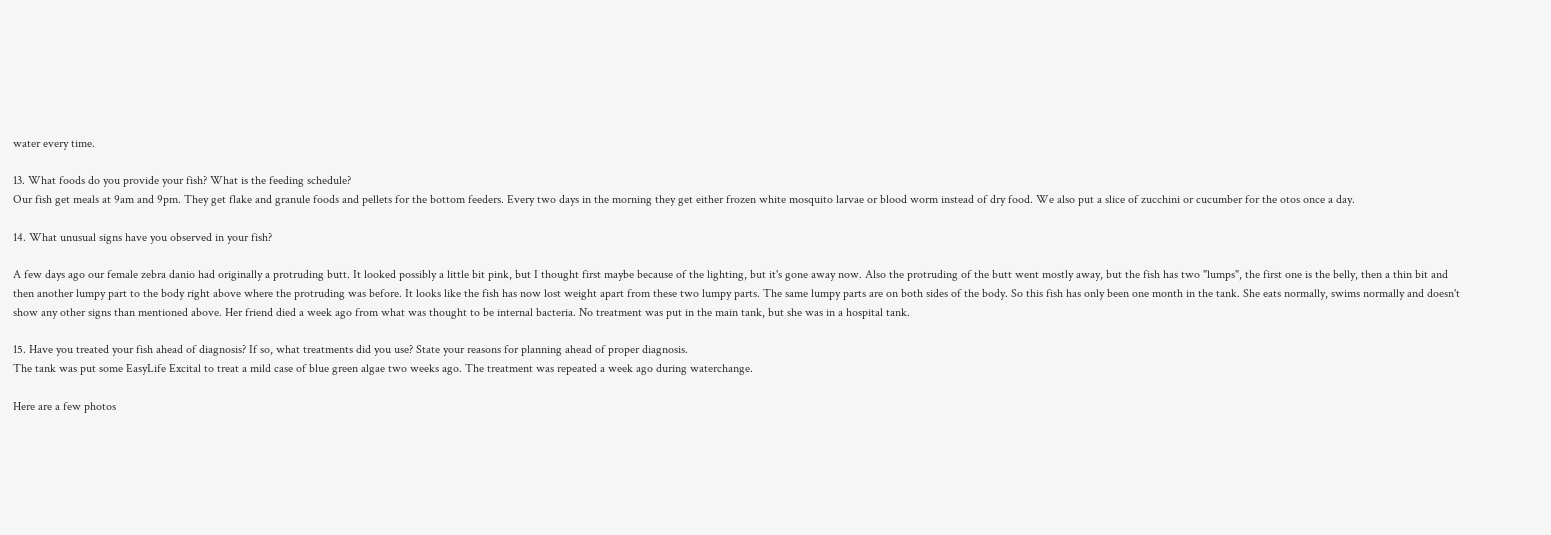water every time.

13. What foods do you provide your fish? What is the feeding schedule?
Our fish get meals at 9am and 9pm. They get flake and granule foods and pellets for the bottom feeders. Every two days in the morning they get either frozen white mosquito larvae or blood worm instead of dry food. We also put a slice of zucchini or cucumber for the otos once a day.

14. What unusual signs have you observed in your fish?

A few days ago our female zebra danio had originally a protruding butt. It looked possibly a little bit pink, but I thought first maybe because of the lighting, but it's gone away now. Also the protruding of the butt went mostly away, but the fish has two "lumps", the first one is the belly, then a thin bit and then another lumpy part to the body right above where the protruding was before. It looks like the fish has now lost weight apart from these two lumpy parts. The same lumpy parts are on both sides of the body. So this fish has only been one month in the tank. She eats normally, swims normally and doesn't show any other signs than mentioned above. Her friend died a week ago from what was thought to be internal bacteria. No treatment was put in the main tank, but she was in a hospital tank.

15. Have you treated your fish ahead of diagnosis? If so, what treatments did you use? State your reasons for planning ahead of proper diagnosis.
The tank was put some EasyLife Excital to treat a mild case of blue green algae two weeks ago. The treatment was repeated a week ago during waterchange.

Here are a few photos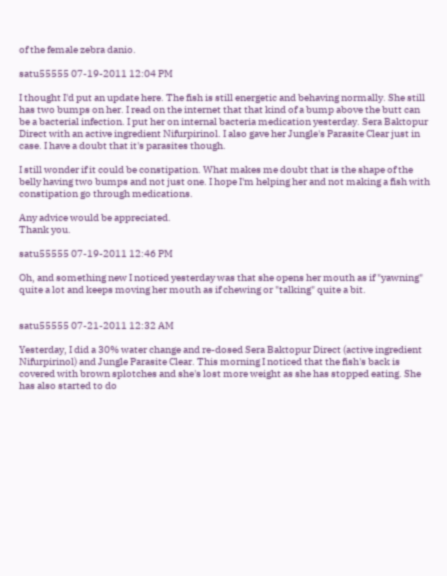of the female zebra danio.

satu55555 07-19-2011 12:04 PM

I thought I'd put an update here. The fish is still energetic and behaving normally. She still has two bumps on her. I read on the internet that that kind of a bump above the butt can be a bacterial infection. I put her on internal bacteria medication yesterday. Sera Baktopur Direct with an active ingredient Nifurpirinol. I also gave her Jungle's Parasite Clear just in case. I have a doubt that it's parasites though.

I still wonder if it could be constipation. What makes me doubt that is the shape of the belly having two bumps and not just one. I hope I'm helping her and not making a fish with constipation go through medications.

Any advice would be appreciated.
Thank you.

satu55555 07-19-2011 12:46 PM

Oh, and something new I noticed yesterday was that she opens her mouth as if "yawning" quite a lot and keeps moving her mouth as if chewing or "talking" quite a bit.


satu55555 07-21-2011 12:32 AM

Yesterday, I did a 30% water change and re-dosed Sera Baktopur Direct (active ingredient Nifurpirinol) and Jungle Parasite Clear. This morning I noticed that the fish's back is covered with brown splotches and she's lost more weight as she has stopped eating. She has also started to do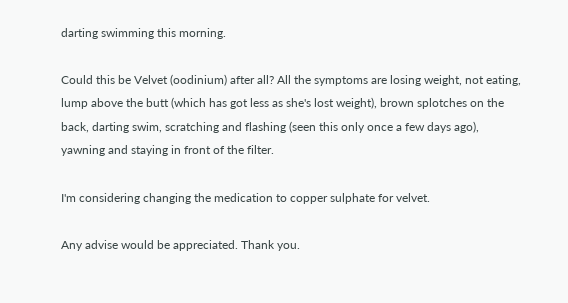darting swimming this morning.

Could this be Velvet (oodinium) after all? All the symptoms are losing weight, not eating, lump above the butt (which has got less as she's lost weight), brown splotches on the back, darting swim, scratching and flashing (seen this only once a few days ago), yawning and staying in front of the filter.

I'm considering changing the medication to copper sulphate for velvet.

Any advise would be appreciated. Thank you.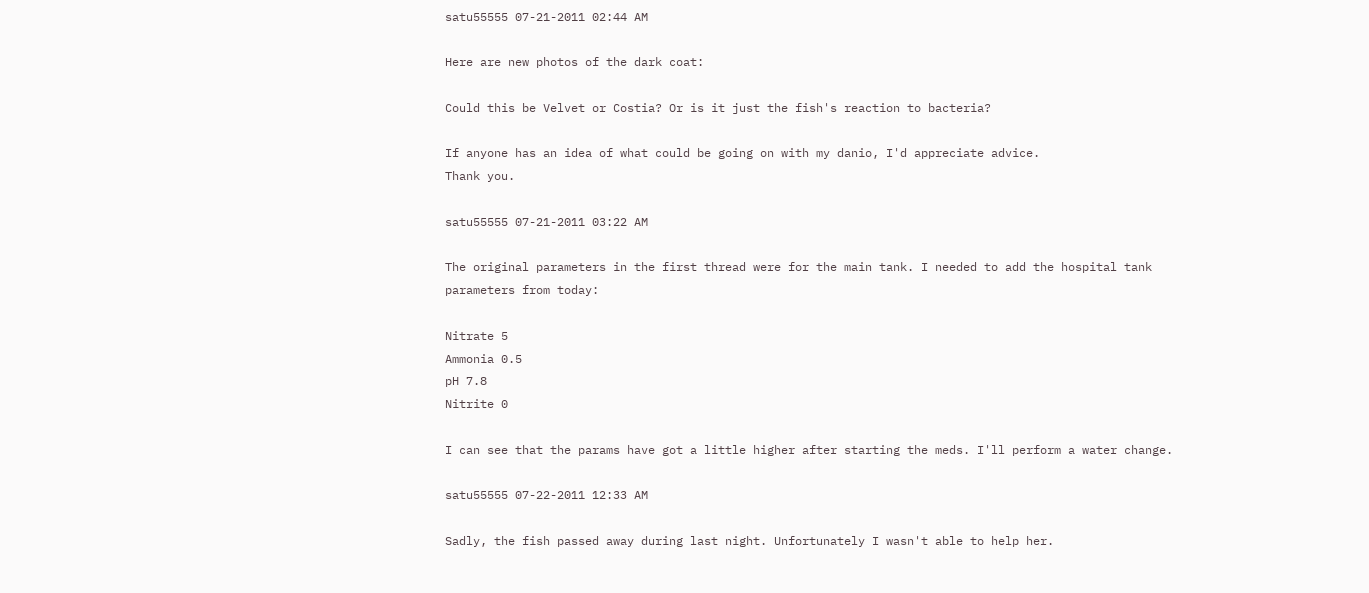satu55555 07-21-2011 02:44 AM

Here are new photos of the dark coat:

Could this be Velvet or Costia? Or is it just the fish's reaction to bacteria?

If anyone has an idea of what could be going on with my danio, I'd appreciate advice.
Thank you.

satu55555 07-21-2011 03:22 AM

The original parameters in the first thread were for the main tank. I needed to add the hospital tank parameters from today:

Nitrate 5
Ammonia 0.5
pH 7.8
Nitrite 0

I can see that the params have got a little higher after starting the meds. I'll perform a water change.

satu55555 07-22-2011 12:33 AM

Sadly, the fish passed away during last night. Unfortunately I wasn't able to help her.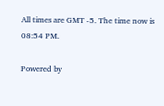All times are GMT -5. The time now is 08:54 PM.

Powered by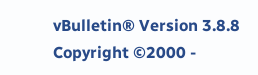vBulletin® Version 3.8.8
Copyright ©2000 -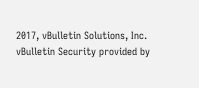2017, vBulletin Solutions, Inc.
vBulletin Security provided by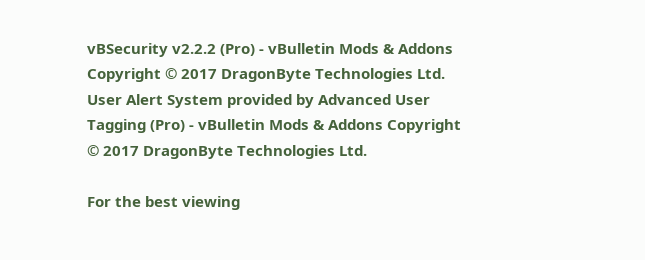vBSecurity v2.2.2 (Pro) - vBulletin Mods & Addons Copyright © 2017 DragonByte Technologies Ltd.
User Alert System provided by Advanced User Tagging (Pro) - vBulletin Mods & Addons Copyright © 2017 DragonByte Technologies Ltd.

For the best viewing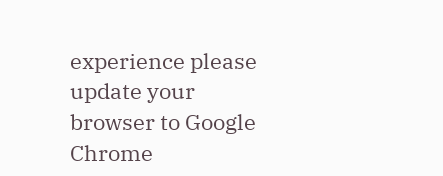experience please update your browser to Google Chrome